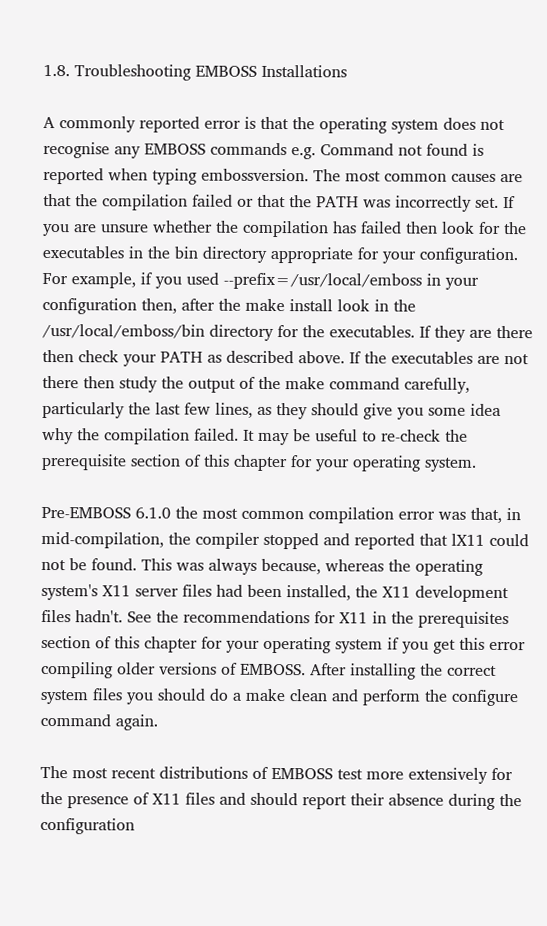1.8. Troubleshooting EMBOSS Installations

A commonly reported error is that the operating system does not recognise any EMBOSS commands e.g. Command not found is reported when typing embossversion. The most common causes are that the compilation failed or that the PATH was incorrectly set. If you are unsure whether the compilation has failed then look for the executables in the bin directory appropriate for your configuration. For example, if you used --prefix=/usr/local/emboss in your configuration then, after the make install look in the /usr/local/emboss/bin directory for the executables. If they are there then check your PATH as described above. If the executables are not there then study the output of the make command carefully, particularly the last few lines, as they should give you some idea why the compilation failed. It may be useful to re-check the prerequisite section of this chapter for your operating system.

Pre-EMBOSS 6.1.0 the most common compilation error was that, in mid-compilation, the compiler stopped and reported that lX11 could not be found. This was always because, whereas the operating system's X11 server files had been installed, the X11 development files hadn't. See the recommendations for X11 in the prerequisites section of this chapter for your operating system if you get this error compiling older versions of EMBOSS. After installing the correct system files you should do a make clean and perform the configure command again.

The most recent distributions of EMBOSS test more extensively for the presence of X11 files and should report their absence during the configuration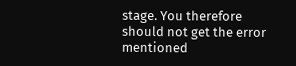stage. You therefore should not get the error mentioned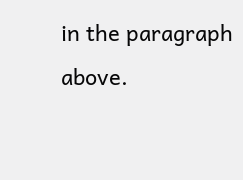in the paragraph above.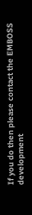If you do then please contact the EMBOSS development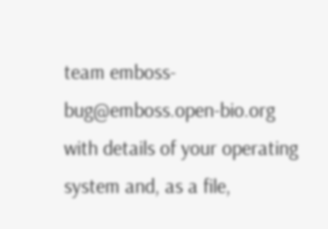team emboss-bug@emboss.open-bio.org with details of your operating system and, as a file,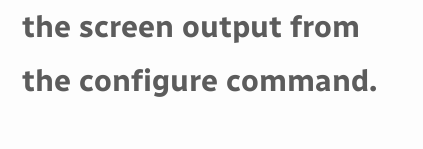the screen output from the configure command.